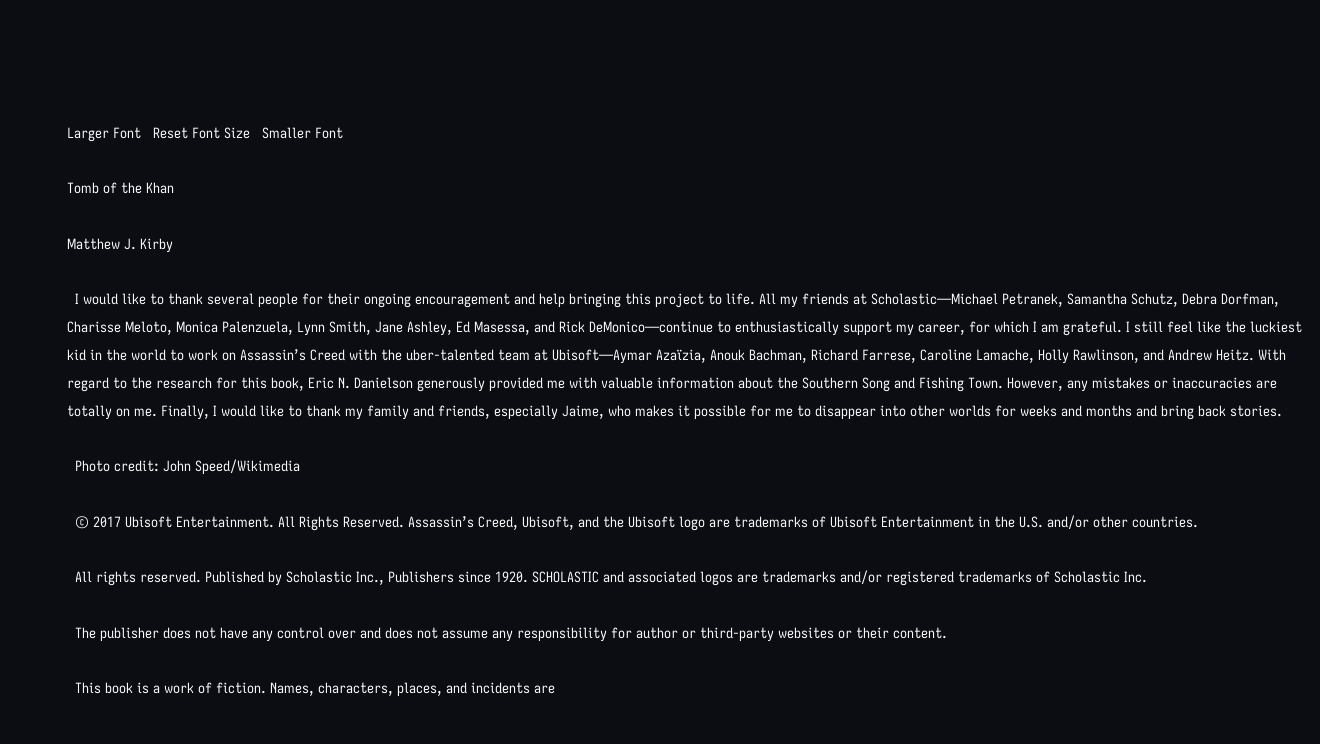Larger Font   Reset Font Size   Smaller Font

Tomb of the Khan

Matthew J. Kirby

  I would like to thank several people for their ongoing encouragement and help bringing this project to life. All my friends at Scholastic—Michael Petranek, Samantha Schutz, Debra Dorfman, Charisse Meloto, Monica Palenzuela, Lynn Smith, Jane Ashley, Ed Masessa, and Rick DeMonico—continue to enthusiastically support my career, for which I am grateful. I still feel like the luckiest kid in the world to work on Assassin’s Creed with the uber-talented team at Ubisoft—Aymar Azaïzia, Anouk Bachman, Richard Farrese, Caroline Lamache, Holly Rawlinson, and Andrew Heitz. With regard to the research for this book, Eric N. Danielson generously provided me with valuable information about the Southern Song and Fishing Town. However, any mistakes or inaccuracies are totally on me. Finally, I would like to thank my family and friends, especially Jaime, who makes it possible for me to disappear into other worlds for weeks and months and bring back stories.

  Photo credit: John Speed/Wikimedia

  © 2017 Ubisoft Entertainment. All Rights Reserved. Assassin’s Creed, Ubisoft, and the Ubisoft logo are trademarks of Ubisoft Entertainment in the U.S. and/or other countries.

  All rights reserved. Published by Scholastic Inc., Publishers since 1920. SCHOLASTIC and associated logos are trademarks and/or registered trademarks of Scholastic Inc.

  The publisher does not have any control over and does not assume any responsibility for author or third-party websites or their content.

  This book is a work of fiction. Names, characters, places, and incidents are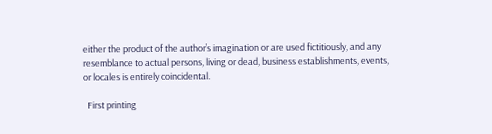either the product of the author’s imagination or are used fictitiously, and any resemblance to actual persons, living or dead, business establishments, events, or locales is entirely coincidental.

  First printing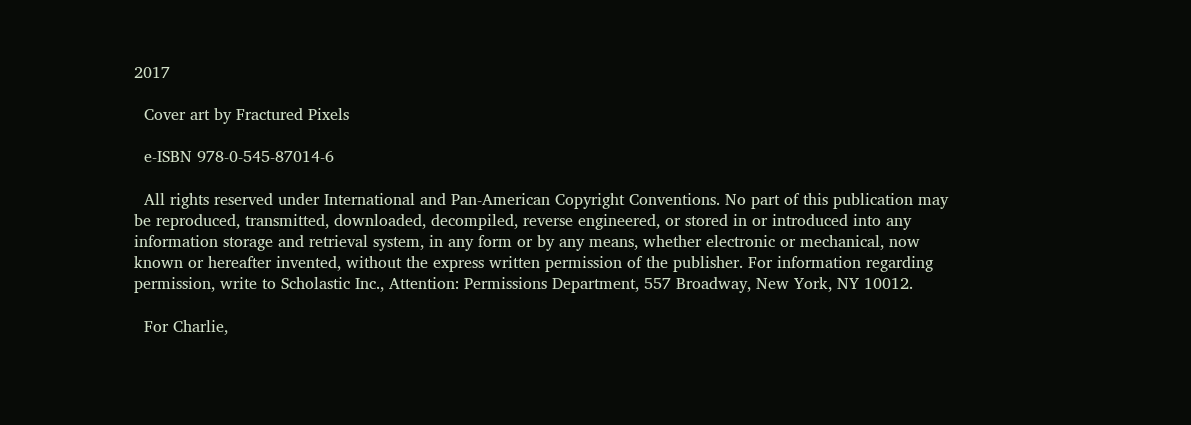2017

  Cover art by Fractured Pixels

  e-ISBN 978-0-545-87014-6

  All rights reserved under International and Pan-American Copyright Conventions. No part of this publication may be reproduced, transmitted, downloaded, decompiled, reverse engineered, or stored in or introduced into any information storage and retrieval system, in any form or by any means, whether electronic or mechanical, now known or hereafter invented, without the express written permission of the publisher. For information regarding permission, write to Scholastic Inc., Attention: Permissions Department, 557 Broadway, New York, NY 10012.

  For Charlie,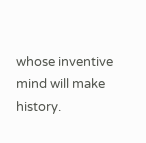whose inventive mind will make history.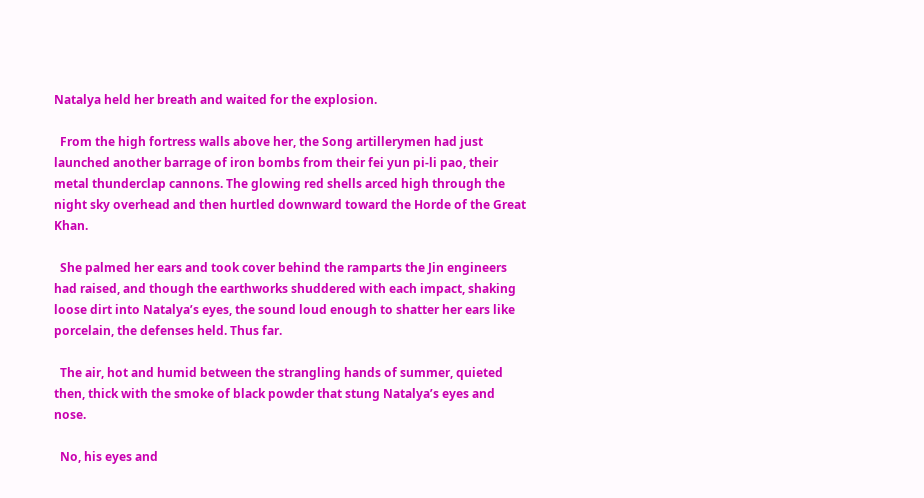Natalya held her breath and waited for the explosion.

  From the high fortress walls above her, the Song artillerymen had just launched another barrage of iron bombs from their fei yun pi-li pao, their metal thunderclap cannons. The glowing red shells arced high through the night sky overhead and then hurtled downward toward the Horde of the Great Khan.

  She palmed her ears and took cover behind the ramparts the Jin engineers had raised, and though the earthworks shuddered with each impact, shaking loose dirt into Natalya’s eyes, the sound loud enough to shatter her ears like porcelain, the defenses held. Thus far.

  The air, hot and humid between the strangling hands of summer, quieted then, thick with the smoke of black powder that stung Natalya’s eyes and nose.

  No, his eyes and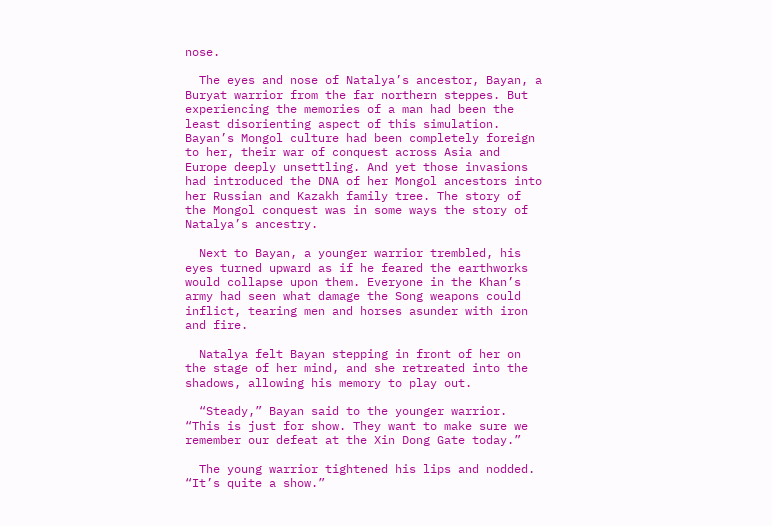nose.

  The eyes and nose of Natalya’s ancestor, Bayan, a Buryat warrior from the far northern steppes. But experiencing the memories of a man had been the least disorienting aspect of this simulation. Bayan’s Mongol culture had been completely foreign to her, their war of conquest across Asia and Europe deeply unsettling. And yet those invasions had introduced the DNA of her Mongol ancestors into her Russian and Kazakh family tree. The story of the Mongol conquest was in some ways the story of Natalya’s ancestry.

  Next to Bayan, a younger warrior trembled, his eyes turned upward as if he feared the earthworks would collapse upon them. Everyone in the Khan’s army had seen what damage the Song weapons could inflict, tearing men and horses asunder with iron and fire.

  Natalya felt Bayan stepping in front of her on the stage of her mind, and she retreated into the shadows, allowing his memory to play out.

  “Steady,” Bayan said to the younger warrior. “This is just for show. They want to make sure we remember our defeat at the Xin Dong Gate today.”

  The young warrior tightened his lips and nodded. “It’s quite a show.”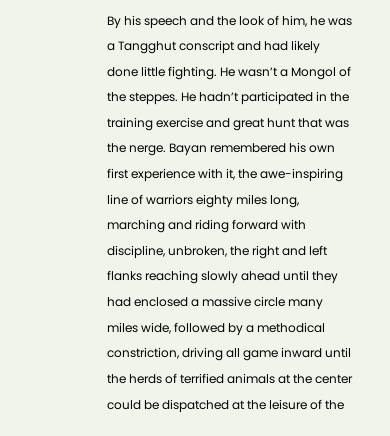By his speech and the look of him, he was a Tangghut conscript and had likely done little fighting. He wasn’t a Mongol of the steppes. He hadn’t participated in the training exercise and great hunt that was the nerge. Bayan remembered his own first experience with it, the awe-inspiring line of warriors eighty miles long, marching and riding forward with discipline, unbroken, the right and left flanks reaching slowly ahead until they had enclosed a massive circle many miles wide, followed by a methodical constriction, driving all game inward until the herds of terrified animals at the center could be dispatched at the leisure of the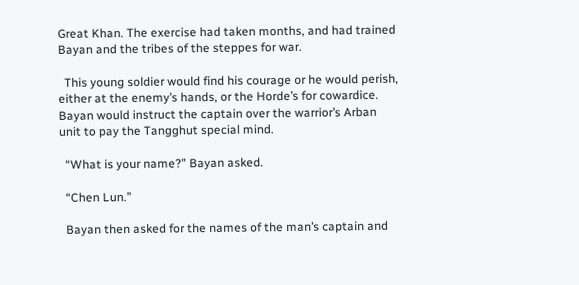Great Khan. The exercise had taken months, and had trained Bayan and the tribes of the steppes for war.

  This young soldier would find his courage or he would perish, either at the enemy’s hands, or the Horde’s for cowardice. Bayan would instruct the captain over the warrior’s Arban unit to pay the Tangghut special mind.

  “What is your name?” Bayan asked.

  “Chen Lun.”

  Bayan then asked for the names of the man’s captain and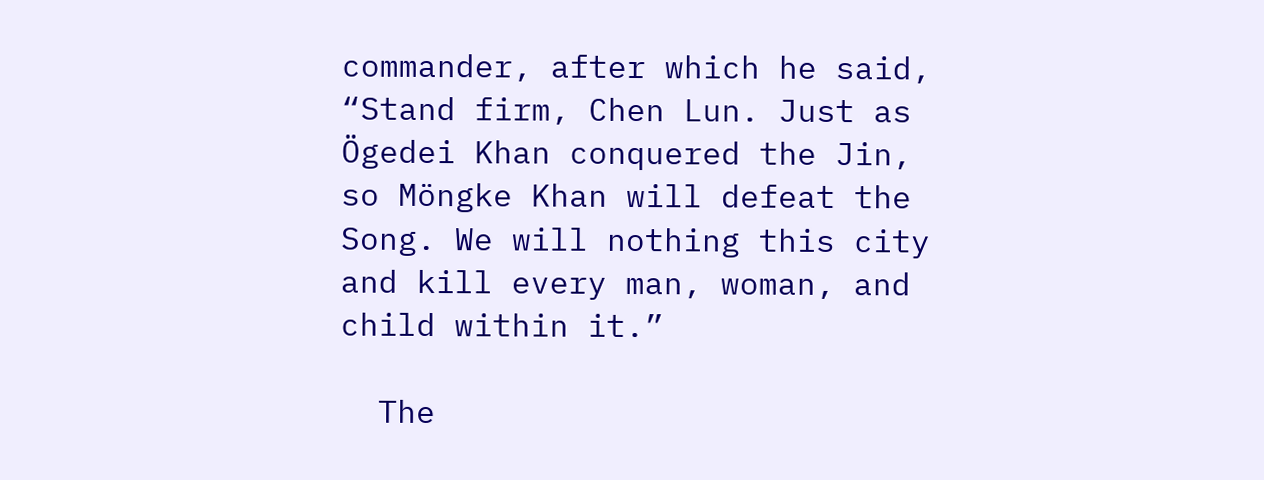commander, after which he said, “Stand firm, Chen Lun. Just as Ögedei Khan conquered the Jin, so Möngke Khan will defeat the Song. We will nothing this city and kill every man, woman, and child within it.”

  The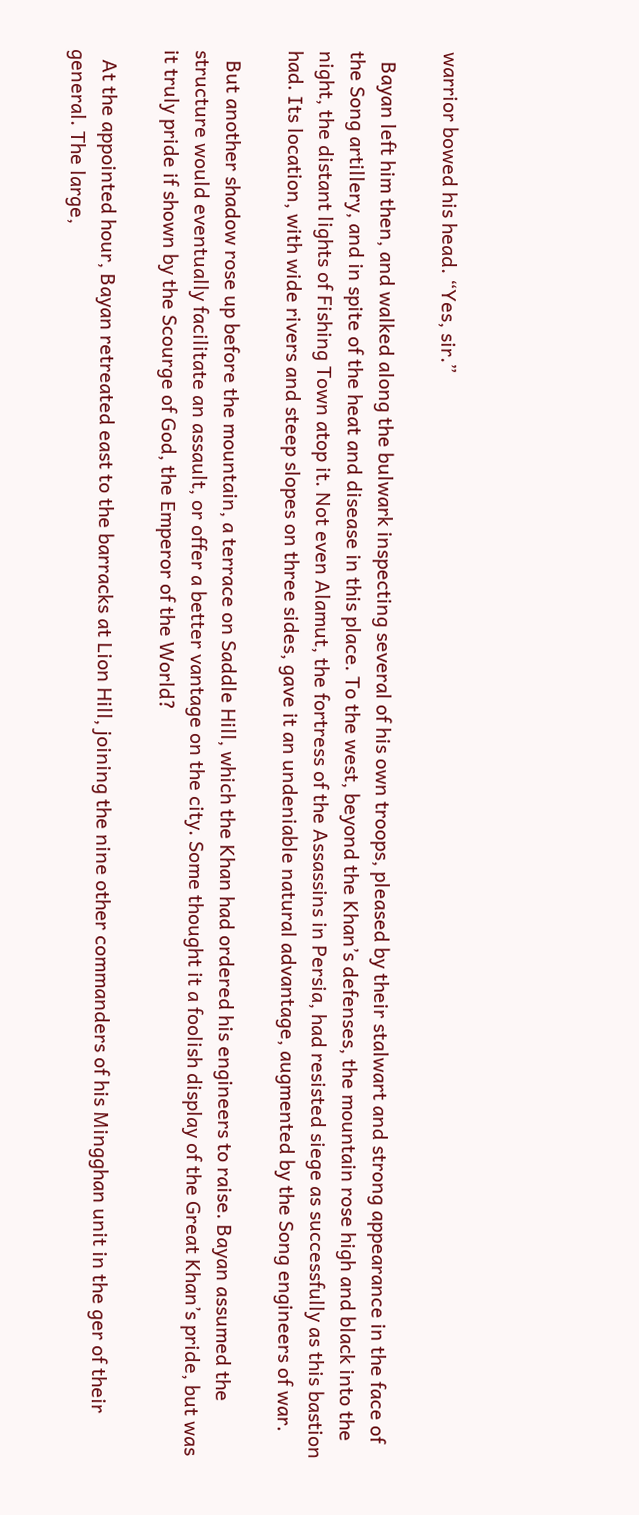warrior bowed his head. “Yes, sir.”

  Bayan left him then, and walked along the bulwark inspecting several of his own troops, pleased by their stalwart and strong appearance in the face of the Song artillery, and in spite of the heat and disease in this place. To the west, beyond the Khan’s defenses, the mountain rose high and black into the night, the distant lights of Fishing Town atop it. Not even Alamut, the fortress of the Assassins in Persia, had resisted siege as successfully as this bastion had. Its location, with wide rivers and steep slopes on three sides, gave it an undeniable natural advantage, augmented by the Song engineers of war.

  But another shadow rose up before the mountain, a terrace on Saddle Hill, which the Khan had ordered his engineers to raise. Bayan assumed the structure would eventually facilitate an assault, or offer a better vantage on the city. Some thought it a foolish display of the Great Khan’s pride, but was it truly pride if shown by the Scourge of God, the Emperor of the World?

  At the appointed hour, Bayan retreated east to the barracks at Lion Hill, joining the nine other commanders of his Mingghan unit in the ger of their general. The large,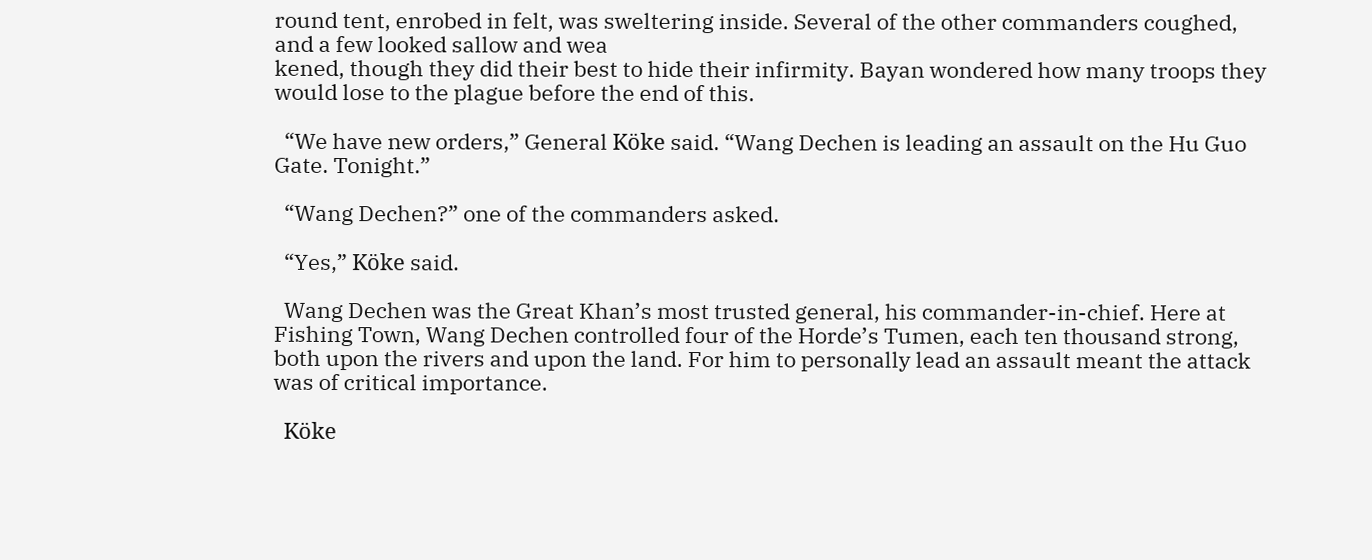round tent, enrobed in felt, was sweltering inside. Several of the other commanders coughed, and a few looked sallow and wea
kened, though they did their best to hide their infirmity. Bayan wondered how many troops they would lose to the plague before the end of this.

  “We have new orders,” General Köke said. “Wang Dechen is leading an assault on the Hu Guo Gate. Tonight.”

  “Wang Dechen?” one of the commanders asked.

  “Yes,” Köke said.

  Wang Dechen was the Great Khan’s most trusted general, his commander-in-chief. Here at Fishing Town, Wang Dechen controlled four of the Horde’s Tumen, each ten thousand strong, both upon the rivers and upon the land. For him to personally lead an assault meant the attack was of critical importance.

  Köke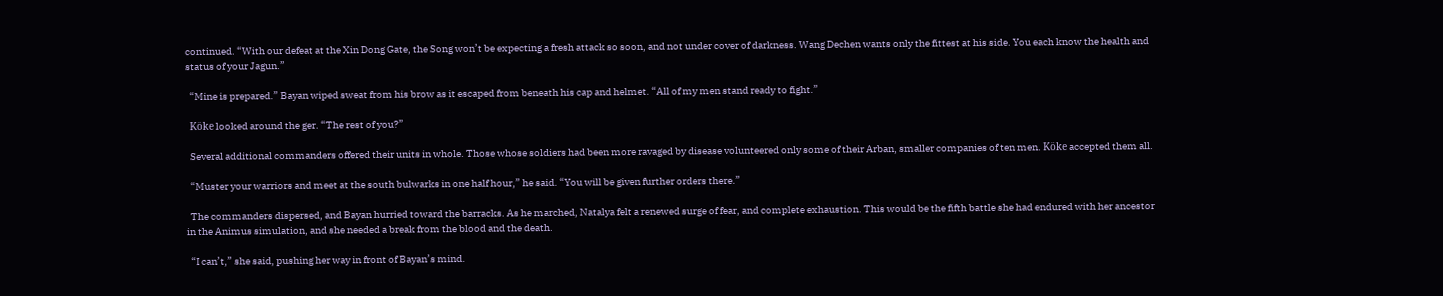continued. “With our defeat at the Xin Dong Gate, the Song won’t be expecting a fresh attack so soon, and not under cover of darkness. Wang Dechen wants only the fittest at his side. You each know the health and status of your Jagun.”

  “Mine is prepared.” Bayan wiped sweat from his brow as it escaped from beneath his cap and helmet. “All of my men stand ready to fight.”

  Köke looked around the ger. “The rest of you?”

  Several additional commanders offered their units in whole. Those whose soldiers had been more ravaged by disease volunteered only some of their Arban, smaller companies of ten men. Köke accepted them all.

  “Muster your warriors and meet at the south bulwarks in one half hour,” he said. “You will be given further orders there.”

  The commanders dispersed, and Bayan hurried toward the barracks. As he marched, Natalya felt a renewed surge of fear, and complete exhaustion. This would be the fifth battle she had endured with her ancestor in the Animus simulation, and she needed a break from the blood and the death.

  “I can’t,” she said, pushing her way in front of Bayan’s mind.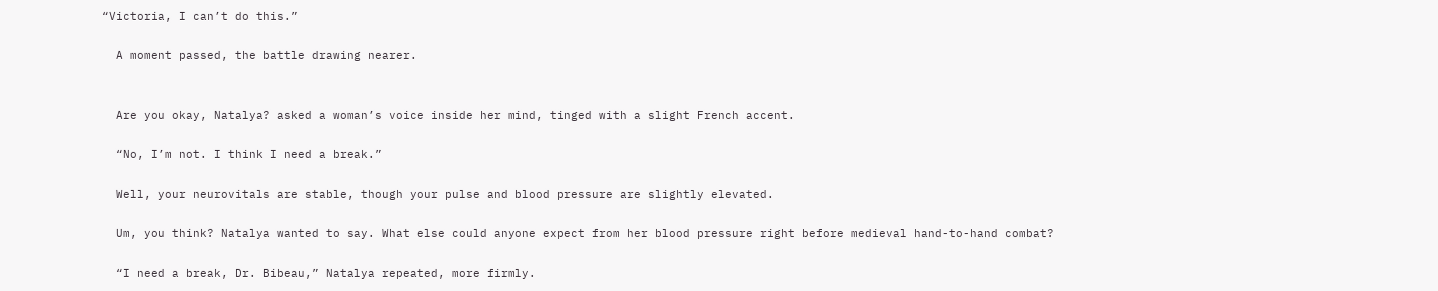“Victoria, I can’t do this.”

  A moment passed, the battle drawing nearer.


  Are you okay, Natalya? asked a woman’s voice inside her mind, tinged with a slight French accent.

  “No, I’m not. I think I need a break.”

  Well, your neurovitals are stable, though your pulse and blood pressure are slightly elevated.

  Um, you think? Natalya wanted to say. What else could anyone expect from her blood pressure right before medieval hand-to-hand combat?

  “I need a break, Dr. Bibeau,” Natalya repeated, more firmly.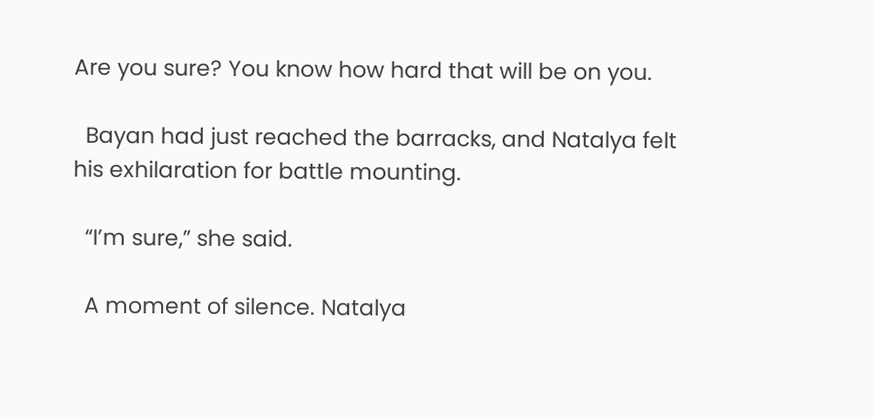Are you sure? You know how hard that will be on you.

  Bayan had just reached the barracks, and Natalya felt his exhilaration for battle mounting.

  “I’m sure,” she said.

  A moment of silence. Natalya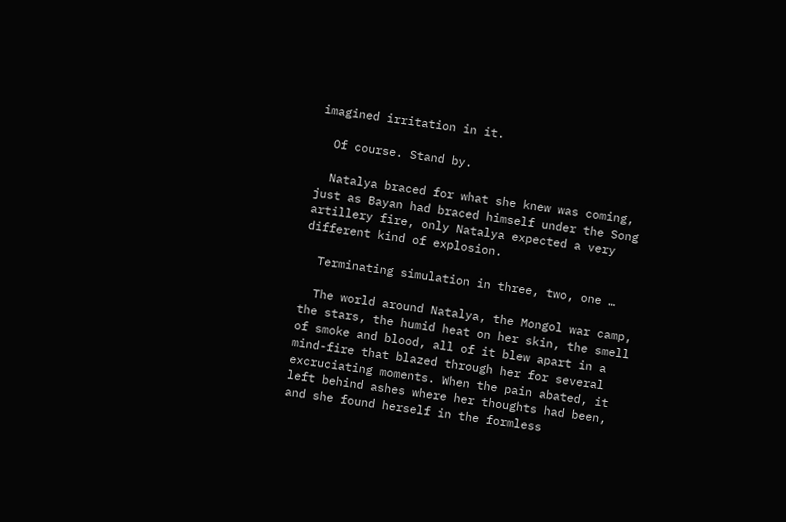imagined irritation in it.

  Of course. Stand by.

  Natalya braced for what she knew was coming, just as Bayan had braced himself under the Song artillery fire, only Natalya expected a very different kind of explosion.

  Terminating simulation in three, two, one …

  The world around Natalya, the Mongol war camp, the stars, the humid heat on her skin, the smell of smoke and blood, all of it blew apart in a mind-fire that blazed through her for several excruciating moments. When the pain abated, it left behind ashes where her thoughts had been, and she found herself in the formless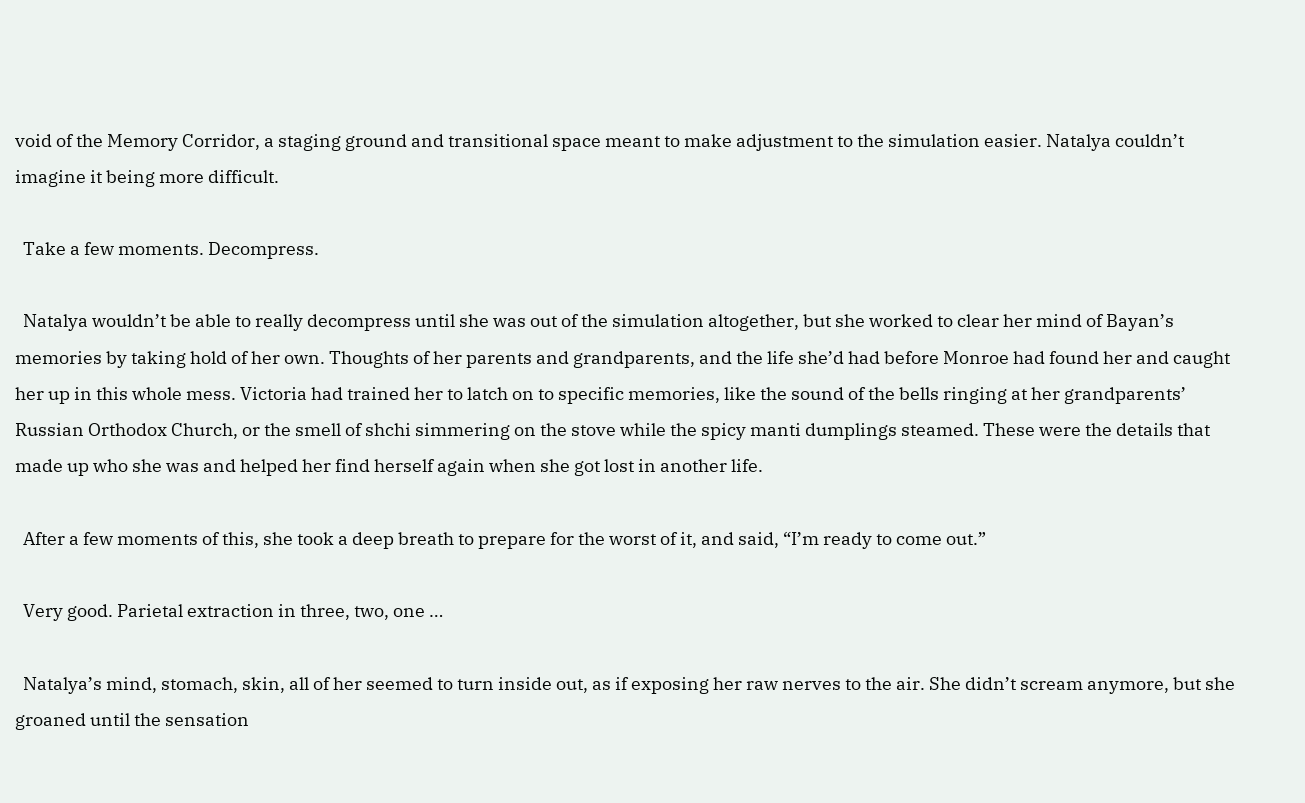void of the Memory Corridor, a staging ground and transitional space meant to make adjustment to the simulation easier. Natalya couldn’t imagine it being more difficult.

  Take a few moments. Decompress.

  Natalya wouldn’t be able to really decompress until she was out of the simulation altogether, but she worked to clear her mind of Bayan’s memories by taking hold of her own. Thoughts of her parents and grandparents, and the life she’d had before Monroe had found her and caught her up in this whole mess. Victoria had trained her to latch on to specific memories, like the sound of the bells ringing at her grandparents’ Russian Orthodox Church, or the smell of shchi simmering on the stove while the spicy manti dumplings steamed. These were the details that made up who she was and helped her find herself again when she got lost in another life.

  After a few moments of this, she took a deep breath to prepare for the worst of it, and said, “I’m ready to come out.”

  Very good. Parietal extraction in three, two, one …

  Natalya’s mind, stomach, skin, all of her seemed to turn inside out, as if exposing her raw nerves to the air. She didn’t scream anymore, but she groaned until the sensation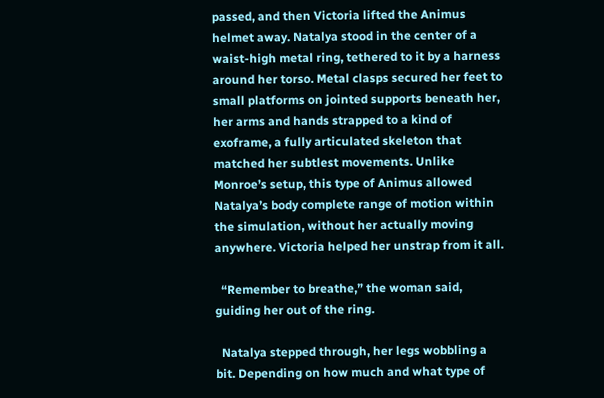passed, and then Victoria lifted the Animus helmet away. Natalya stood in the center of a waist-high metal ring, tethered to it by a harness around her torso. Metal clasps secured her feet to small platforms on jointed supports beneath her, her arms and hands strapped to a kind of exoframe, a fully articulated skeleton that matched her subtlest movements. Unlike Monroe’s setup, this type of Animus allowed Natalya’s body complete range of motion within the simulation, without her actually moving anywhere. Victoria helped her unstrap from it all.

  “Remember to breathe,” the woman said, guiding her out of the ring.

  Natalya stepped through, her legs wobbling a bit. Depending on how much and what type of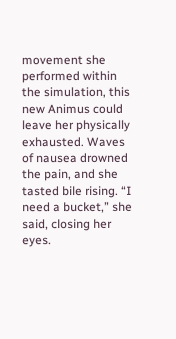movement she performed within the simulation, this new Animus could leave her physically exhausted. Waves of nausea drowned the pain, and she tasted bile rising. “I need a bucket,” she said, closing her eyes.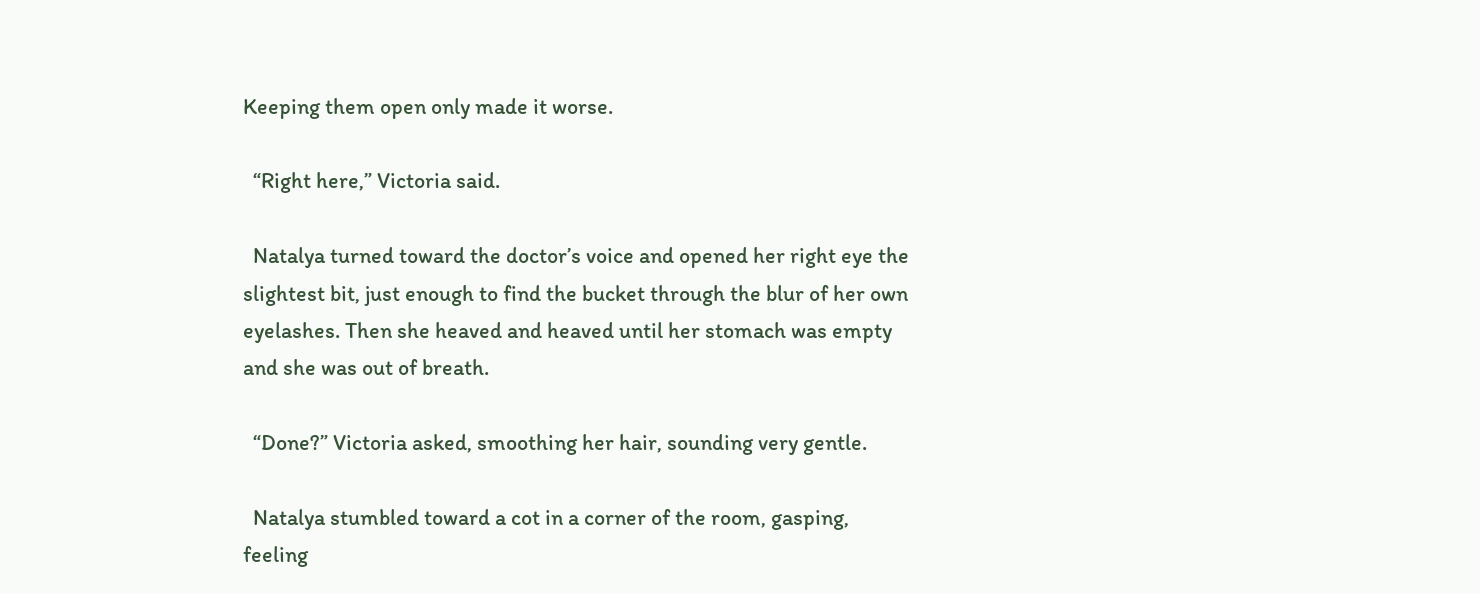Keeping them open only made it worse.

  “Right here,” Victoria said.

  Natalya turned toward the doctor’s voice and opened her right eye the slightest bit, just enough to find the bucket through the blur of her own eyelashes. Then she heaved and heaved until her stomach was empty and she was out of breath.

  “Done?” Victoria asked, smoothing her hair, sounding very gentle.

  Natalya stumbled toward a cot in a corner of the room, gasping, feeling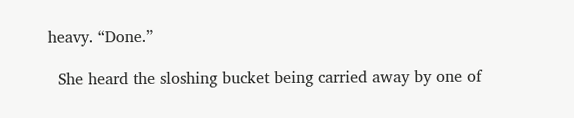heavy. “Done.”

  She heard the sloshing bucket being carried away by one of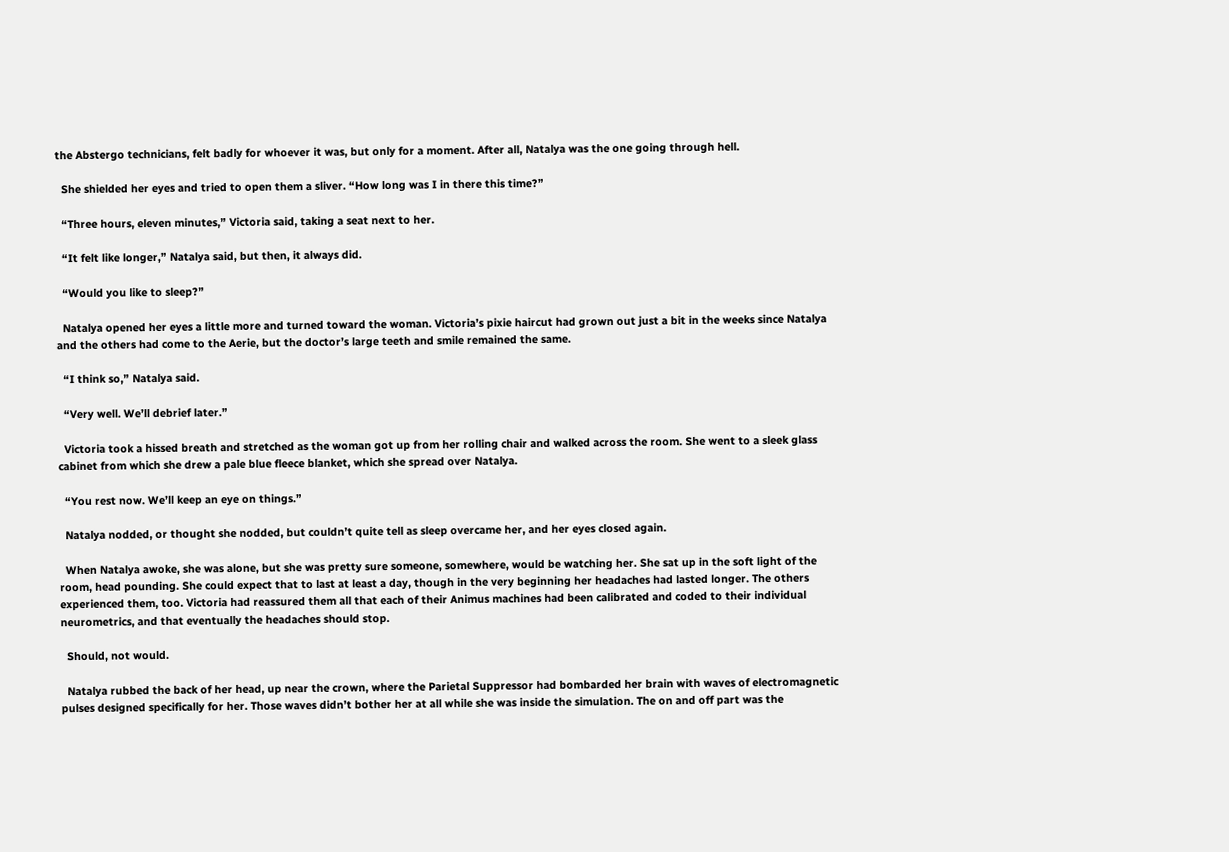the Abstergo technicians, felt badly for whoever it was, but only for a moment. After all, Natalya was the one going through hell.

  She shielded her eyes and tried to open them a sliver. “How long was I in there this time?”

  “Three hours, eleven minutes,” Victoria said, taking a seat next to her.

  “It felt like longer,” Natalya said, but then, it always did.

  “Would you like to sleep?”

  Natalya opened her eyes a little more and turned toward the woman. Victoria’s pixie haircut had grown out just a bit in the weeks since Natalya and the others had come to the Aerie, but the doctor’s large teeth and smile remained the same.

  “I think so,” Natalya said.

  “Very well. We’ll debrief later.”

  Victoria took a hissed breath and stretched as the woman got up from her rolling chair and walked across the room. She went to a sleek glass cabinet from which she drew a pale blue fleece blanket, which she spread over Natalya.

  “You rest now. We’ll keep an eye on things.”

  Natalya nodded, or thought she nodded, but couldn’t quite tell as sleep overcame her, and her eyes closed again.

  When Natalya awoke, she was alone, but she was pretty sure someone, somewhere, would be watching her. She sat up in the soft light of the room, head pounding. She could expect that to last at least a day, though in the very beginning her headaches had lasted longer. The others experienced them, too. Victoria had reassured them all that each of their Animus machines had been calibrated and coded to their individual neurometrics, and that eventually the headaches should stop.

  Should, not would.

  Natalya rubbed the back of her head, up near the crown, where the Parietal Suppressor had bombarded her brain with waves of electromagnetic pulses designed specifically for her. Those waves didn’t bother her at all while she was inside the simulation. The on and off part was the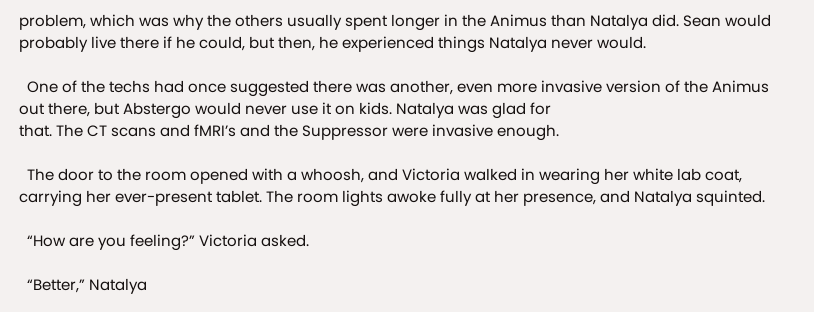problem, which was why the others usually spent longer in the Animus than Natalya did. Sean would probably live there if he could, but then, he experienced things Natalya never would.

  One of the techs had once suggested there was another, even more invasive version of the Animus out there, but Abstergo would never use it on kids. Natalya was glad for
that. The CT scans and fMRI’s and the Suppressor were invasive enough.

  The door to the room opened with a whoosh, and Victoria walked in wearing her white lab coat, carrying her ever-present tablet. The room lights awoke fully at her presence, and Natalya squinted.

  “How are you feeling?” Victoria asked.

  “Better,” Natalya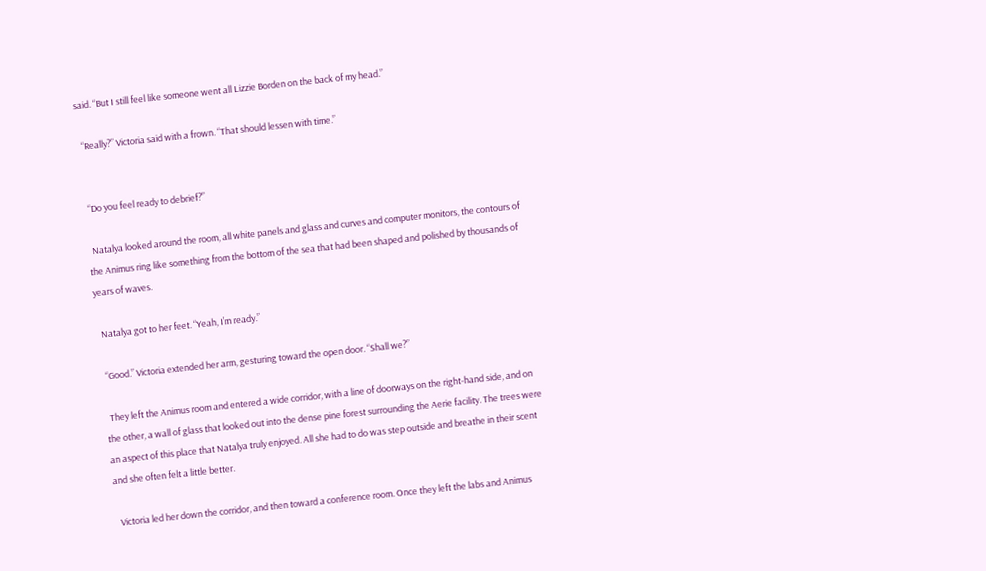said. “But I still feel like someone went all Lizzie Borden on the back of my head.”

  “Really?” Victoria said with a frown. “That should lessen with time.”


  “Do you feel ready to debrief?”

  Natalya looked around the room, all white panels and glass and curves and computer monitors, the contours of the Animus ring like something from the bottom of the sea that had been shaped and polished by thousands of years of waves.

  Natalya got to her feet. “Yeah, I’m ready.”

  “Good.” Victoria extended her arm, gesturing toward the open door. “Shall we?”

  They left the Animus room and entered a wide corridor, with a line of doorways on the right-hand side, and on the other, a wall of glass that looked out into the dense pine forest surrounding the Aerie facility. The trees were an aspect of this place that Natalya truly enjoyed. All she had to do was step outside and breathe in their scent and she often felt a little better.

  Victoria led her down the corridor, and then toward a conference room. Once they left the labs and Animus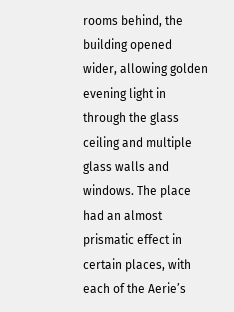rooms behind, the building opened wider, allowing golden evening light in through the glass ceiling and multiple glass walls and windows. The place had an almost prismatic effect in certain places, with each of the Aerie’s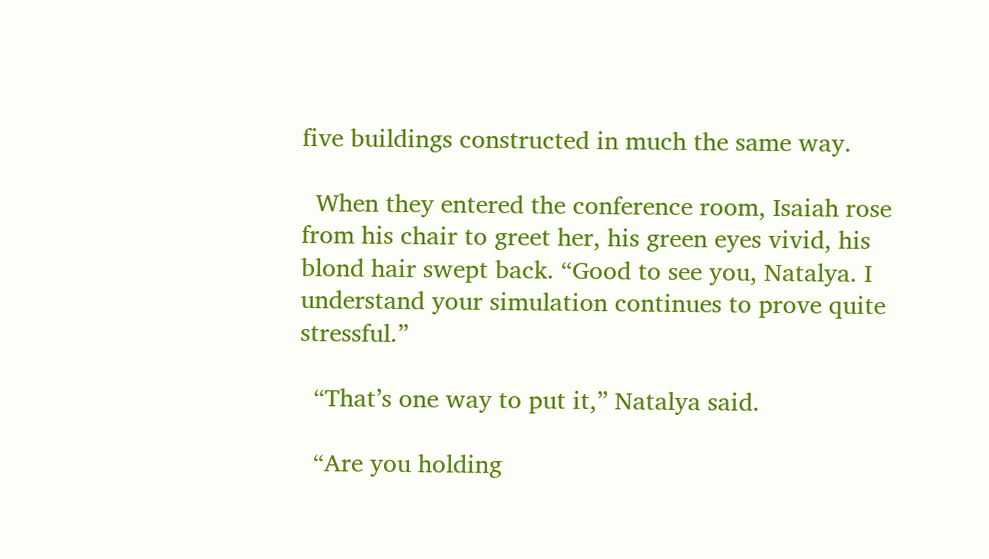five buildings constructed in much the same way.

  When they entered the conference room, Isaiah rose from his chair to greet her, his green eyes vivid, his blond hair swept back. “Good to see you, Natalya. I understand your simulation continues to prove quite stressful.”

  “That’s one way to put it,” Natalya said.

  “Are you holding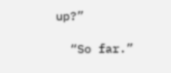up?”

  “So far.”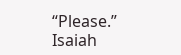“Please.” Isaiah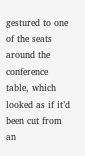gestured to one of the seats around the conference table, which looked as if it’d been cut from an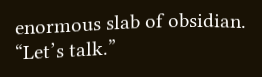enormous slab of obsidian. “Let’s talk.”